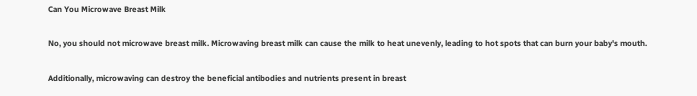Can You Microwave Breast Milk

No, you should not microwave breast milk. Microwaving breast milk can cause the milk to heat unevenly, leading to hot spots that can burn your baby's mouth.

Additionally, microwaving can destroy the beneficial antibodies and nutrients present in breast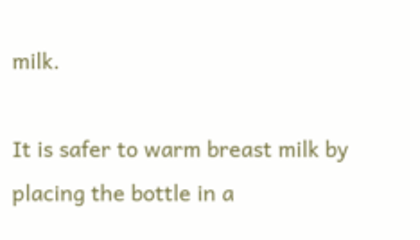milk.

It is safer to warm breast milk by placing the bottle in a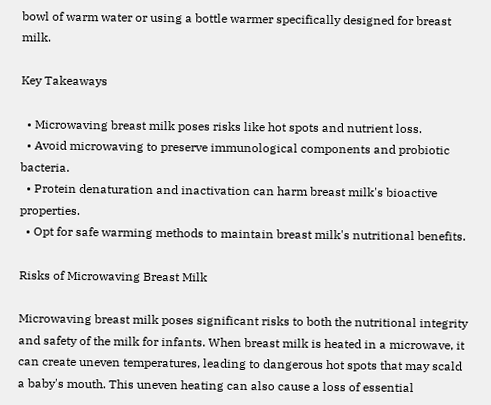bowl of warm water or using a bottle warmer specifically designed for breast milk.

Key Takeaways

  • Microwaving breast milk poses risks like hot spots and nutrient loss.
  • Avoid microwaving to preserve immunological components and probiotic bacteria.
  • Protein denaturation and inactivation can harm breast milk's bioactive properties.
  • Opt for safe warming methods to maintain breast milk's nutritional benefits.

Risks of Microwaving Breast Milk

Microwaving breast milk poses significant risks to both the nutritional integrity and safety of the milk for infants. When breast milk is heated in a microwave, it can create uneven temperatures, leading to dangerous hot spots that may scald a baby's mouth. This uneven heating can also cause a loss of essential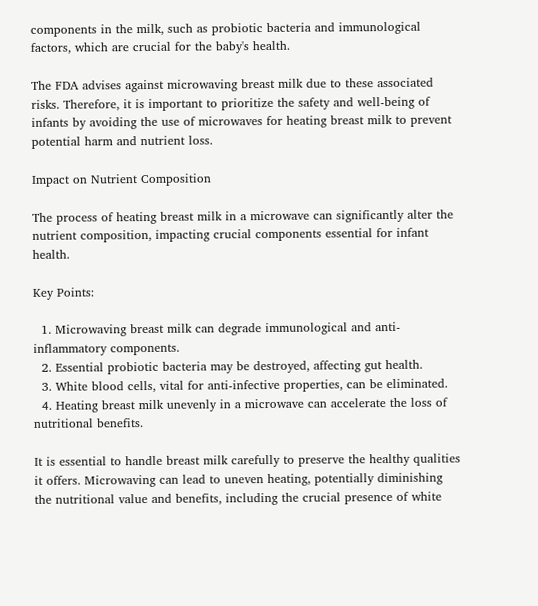components in the milk, such as probiotic bacteria and immunological factors, which are crucial for the baby's health.

The FDA advises against microwaving breast milk due to these associated risks. Therefore, it is important to prioritize the safety and well-being of infants by avoiding the use of microwaves for heating breast milk to prevent potential harm and nutrient loss.

Impact on Nutrient Composition

The process of heating breast milk in a microwave can significantly alter the nutrient composition, impacting crucial components essential for infant health.

Key Points:

  1. Microwaving breast milk can degrade immunological and anti-inflammatory components.
  2. Essential probiotic bacteria may be destroyed, affecting gut health.
  3. White blood cells, vital for anti-infective properties, can be eliminated.
  4. Heating breast milk unevenly in a microwave can accelerate the loss of nutritional benefits.

It is essential to handle breast milk carefully to preserve the healthy qualities it offers. Microwaving can lead to uneven heating, potentially diminishing the nutritional value and benefits, including the crucial presence of white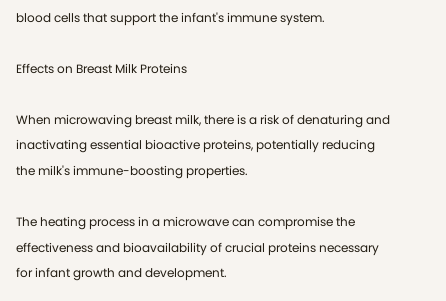blood cells that support the infant's immune system.

Effects on Breast Milk Proteins

When microwaving breast milk, there is a risk of denaturing and inactivating essential bioactive proteins, potentially reducing the milk's immune-boosting properties.

The heating process in a microwave can compromise the effectiveness and bioavailability of crucial proteins necessary for infant growth and development.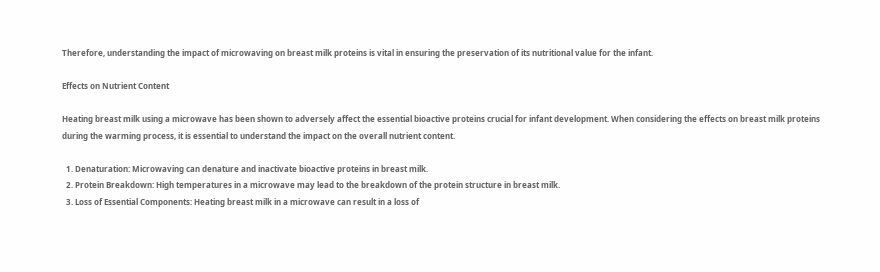Therefore, understanding the impact of microwaving on breast milk proteins is vital in ensuring the preservation of its nutritional value for the infant.

Effects on Nutrient Content

Heating breast milk using a microwave has been shown to adversely affect the essential bioactive proteins crucial for infant development. When considering the effects on breast milk proteins during the warming process, it is essential to understand the impact on the overall nutrient content.

  1. Denaturation: Microwaving can denature and inactivate bioactive proteins in breast milk.
  2. Protein Breakdown: High temperatures in a microwave may lead to the breakdown of the protein structure in breast milk.
  3. Loss of Essential Components: Heating breast milk in a microwave can result in a loss of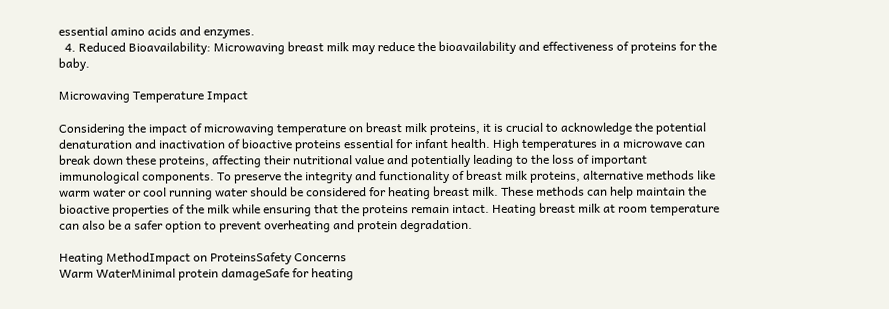essential amino acids and enzymes.
  4. Reduced Bioavailability: Microwaving breast milk may reduce the bioavailability and effectiveness of proteins for the baby.

Microwaving Temperature Impact

Considering the impact of microwaving temperature on breast milk proteins, it is crucial to acknowledge the potential denaturation and inactivation of bioactive proteins essential for infant health. High temperatures in a microwave can break down these proteins, affecting their nutritional value and potentially leading to the loss of important immunological components. To preserve the integrity and functionality of breast milk proteins, alternative methods like warm water or cool running water should be considered for heating breast milk. These methods can help maintain the bioactive properties of the milk while ensuring that the proteins remain intact. Heating breast milk at room temperature can also be a safer option to prevent overheating and protein degradation.

Heating MethodImpact on ProteinsSafety Concerns
Warm WaterMinimal protein damageSafe for heating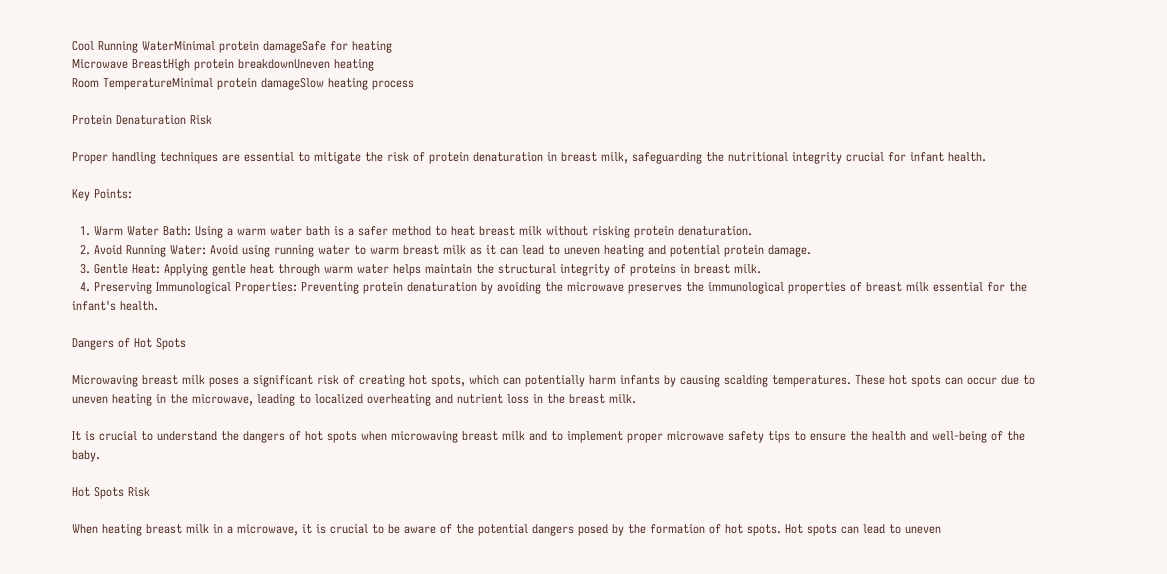Cool Running WaterMinimal protein damageSafe for heating
Microwave BreastHigh protein breakdownUneven heating
Room TemperatureMinimal protein damageSlow heating process

Protein Denaturation Risk

Proper handling techniques are essential to mitigate the risk of protein denaturation in breast milk, safeguarding the nutritional integrity crucial for infant health.

Key Points:

  1. Warm Water Bath: Using a warm water bath is a safer method to heat breast milk without risking protein denaturation.
  2. Avoid Running Water: Avoid using running water to warm breast milk as it can lead to uneven heating and potential protein damage.
  3. Gentle Heat: Applying gentle heat through warm water helps maintain the structural integrity of proteins in breast milk.
  4. Preserving Immunological Properties: Preventing protein denaturation by avoiding the microwave preserves the immunological properties of breast milk essential for the infant's health.

Dangers of Hot Spots

Microwaving breast milk poses a significant risk of creating hot spots, which can potentially harm infants by causing scalding temperatures. These hot spots can occur due to uneven heating in the microwave, leading to localized overheating and nutrient loss in the breast milk.

It is crucial to understand the dangers of hot spots when microwaving breast milk and to implement proper microwave safety tips to ensure the health and well-being of the baby.

Hot Spots Risk

When heating breast milk in a microwave, it is crucial to be aware of the potential dangers posed by the formation of hot spots. Hot spots can lead to uneven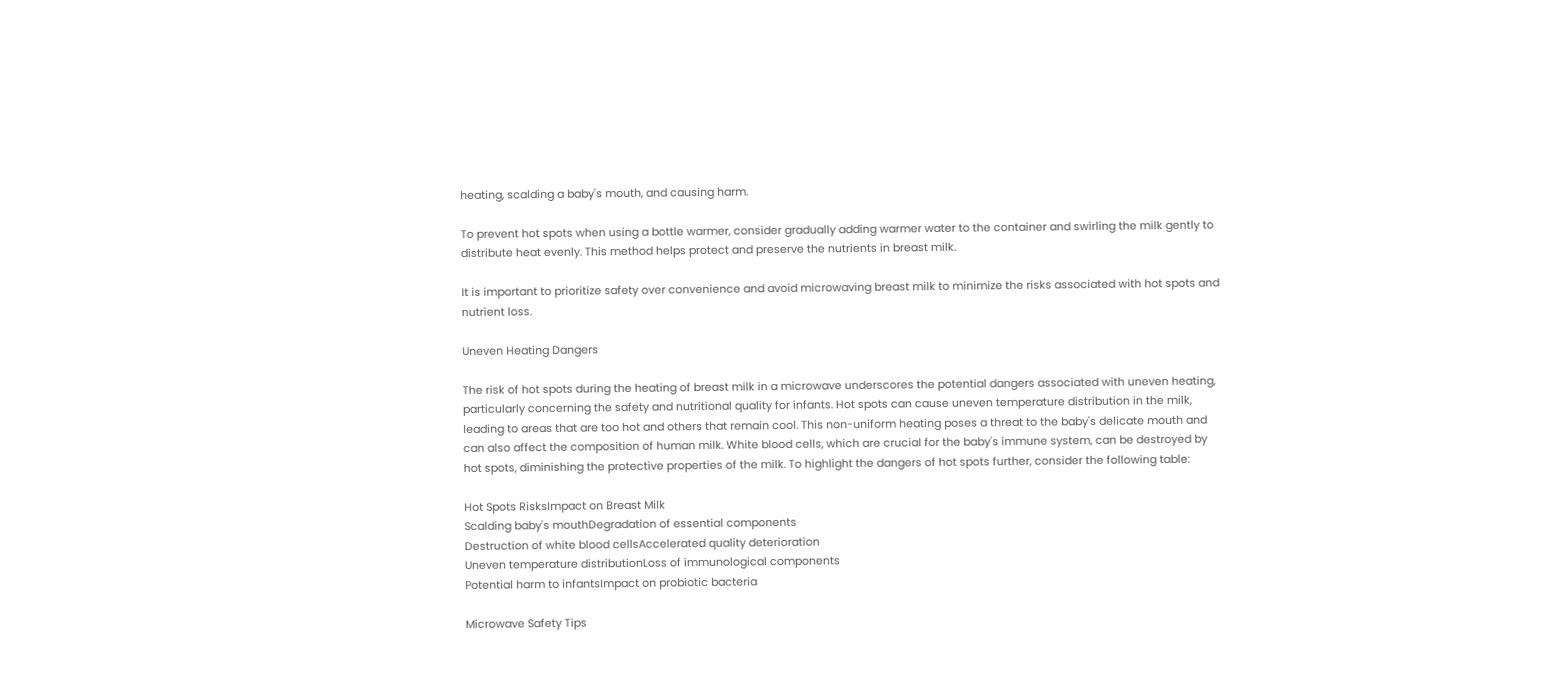heating, scalding a baby's mouth, and causing harm.

To prevent hot spots when using a bottle warmer, consider gradually adding warmer water to the container and swirling the milk gently to distribute heat evenly. This method helps protect and preserve the nutrients in breast milk.

It is important to prioritize safety over convenience and avoid microwaving breast milk to minimize the risks associated with hot spots and nutrient loss.

Uneven Heating Dangers

The risk of hot spots during the heating of breast milk in a microwave underscores the potential dangers associated with uneven heating, particularly concerning the safety and nutritional quality for infants. Hot spots can cause uneven temperature distribution in the milk, leading to areas that are too hot and others that remain cool. This non-uniform heating poses a threat to the baby's delicate mouth and can also affect the composition of human milk. White blood cells, which are crucial for the baby's immune system, can be destroyed by hot spots, diminishing the protective properties of the milk. To highlight the dangers of hot spots further, consider the following table:

Hot Spots RisksImpact on Breast Milk
Scalding baby's mouthDegradation of essential components
Destruction of white blood cellsAccelerated quality deterioration
Uneven temperature distributionLoss of immunological components
Potential harm to infantsImpact on probiotic bacteria

Microwave Safety Tips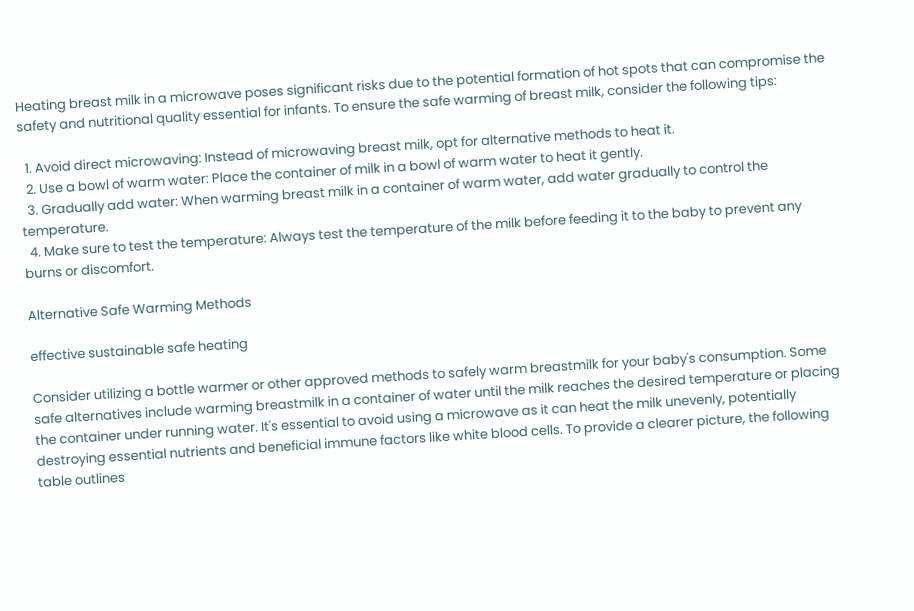Heating breast milk in a microwave poses significant risks due to the potential formation of hot spots that can compromise the safety and nutritional quality essential for infants. To ensure the safe warming of breast milk, consider the following tips:

  1. Avoid direct microwaving: Instead of microwaving breast milk, opt for alternative methods to heat it.
  2. Use a bowl of warm water: Place the container of milk in a bowl of warm water to heat it gently.
  3. Gradually add water: When warming breast milk in a container of warm water, add water gradually to control the temperature.
  4. Make sure to test the temperature: Always test the temperature of the milk before feeding it to the baby to prevent any burns or discomfort.

Alternative Safe Warming Methods

effective sustainable safe heating

Consider utilizing a bottle warmer or other approved methods to safely warm breastmilk for your baby's consumption. Some safe alternatives include warming breastmilk in a container of water until the milk reaches the desired temperature or placing the container under running water. It's essential to avoid using a microwave as it can heat the milk unevenly, potentially destroying essential nutrients and beneficial immune factors like white blood cells. To provide a clearer picture, the following table outlines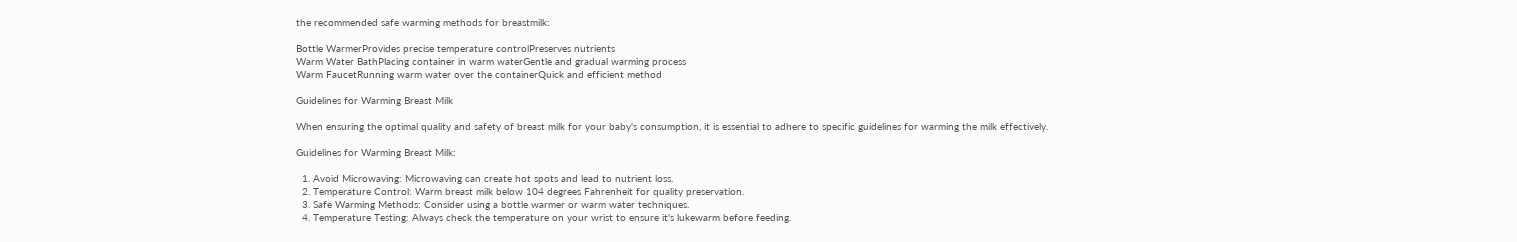the recommended safe warming methods for breastmilk:

Bottle WarmerProvides precise temperature controlPreserves nutrients
Warm Water BathPlacing container in warm waterGentle and gradual warming process
Warm FaucetRunning warm water over the containerQuick and efficient method

Guidelines for Warming Breast Milk

When ensuring the optimal quality and safety of breast milk for your baby's consumption, it is essential to adhere to specific guidelines for warming the milk effectively.

Guidelines for Warming Breast Milk:

  1. Avoid Microwaving: Microwaving can create hot spots and lead to nutrient loss.
  2. Temperature Control: Warm breast milk below 104 degrees Fahrenheit for quality preservation.
  3. Safe Warming Methods: Consider using a bottle warmer or warm water techniques.
  4. Temperature Testing: Always check the temperature on your wrist to ensure it's lukewarm before feeding.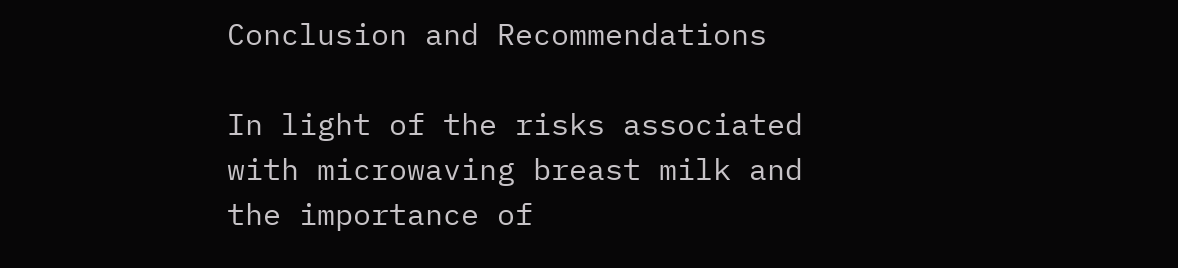Conclusion and Recommendations

In light of the risks associated with microwaving breast milk and the importance of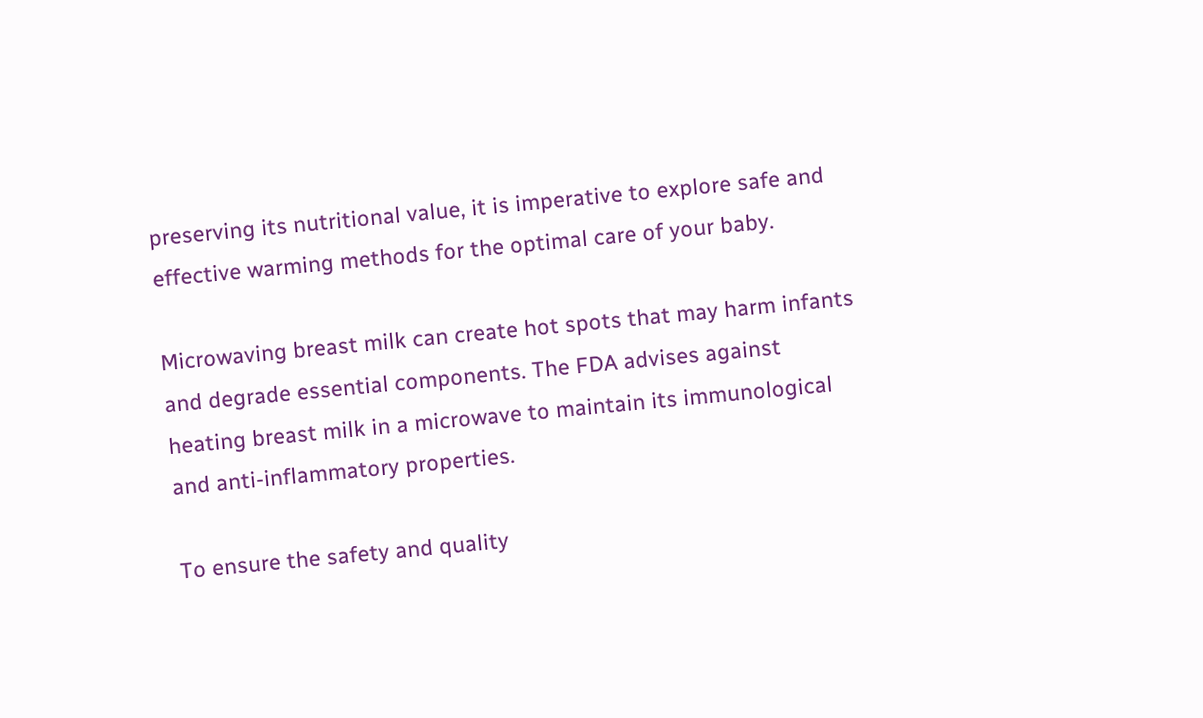preserving its nutritional value, it is imperative to explore safe and effective warming methods for the optimal care of your baby.

Microwaving breast milk can create hot spots that may harm infants and degrade essential components. The FDA advises against heating breast milk in a microwave to maintain its immunological and anti-inflammatory properties.

To ensure the safety and quality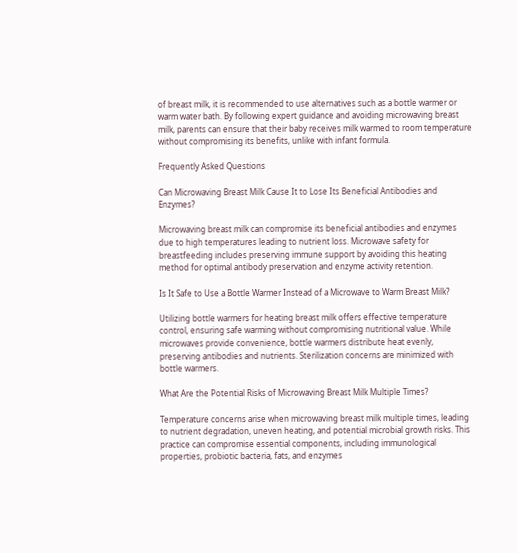of breast milk, it is recommended to use alternatives such as a bottle warmer or warm water bath. By following expert guidance and avoiding microwaving breast milk, parents can ensure that their baby receives milk warmed to room temperature without compromising its benefits, unlike with infant formula.

Frequently Asked Questions

Can Microwaving Breast Milk Cause It to Lose Its Beneficial Antibodies and Enzymes?

Microwaving breast milk can compromise its beneficial antibodies and enzymes due to high temperatures leading to nutrient loss. Microwave safety for breastfeeding includes preserving immune support by avoiding this heating method for optimal antibody preservation and enzyme activity retention.

Is It Safe to Use a Bottle Warmer Instead of a Microwave to Warm Breast Milk?

Utilizing bottle warmers for heating breast milk offers effective temperature control, ensuring safe warming without compromising nutritional value. While microwaves provide convenience, bottle warmers distribute heat evenly, preserving antibodies and nutrients. Sterilization concerns are minimized with bottle warmers.

What Are the Potential Risks of Microwaving Breast Milk Multiple Times?

Temperature concerns arise when microwaving breast milk multiple times, leading to nutrient degradation, uneven heating, and potential microbial growth risks. This practice can compromise essential components, including immunological properties, probiotic bacteria, fats, and enzymes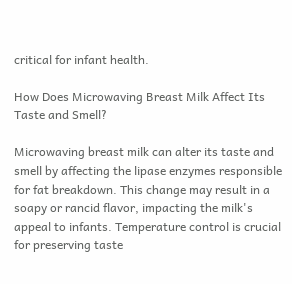critical for infant health.

How Does Microwaving Breast Milk Affect Its Taste and Smell?

Microwaving breast milk can alter its taste and smell by affecting the lipase enzymes responsible for fat breakdown. This change may result in a soapy or rancid flavor, impacting the milk's appeal to infants. Temperature control is crucial for preserving taste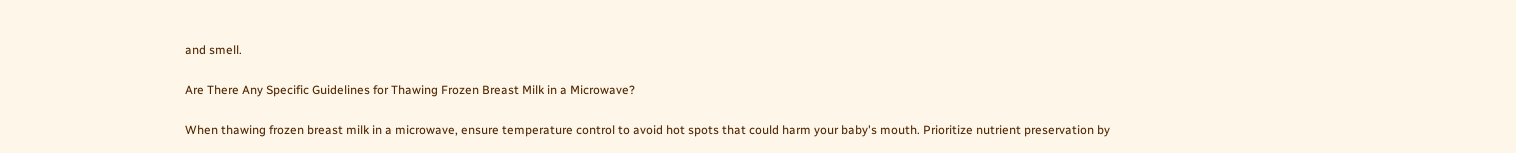and smell.

Are There Any Specific Guidelines for Thawing Frozen Breast Milk in a Microwave?

When thawing frozen breast milk in a microwave, ensure temperature control to avoid hot spots that could harm your baby's mouth. Prioritize nutrient preservation by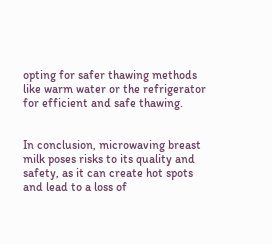opting for safer thawing methods like warm water or the refrigerator for efficient and safe thawing.


In conclusion, microwaving breast milk poses risks to its quality and safety, as it can create hot spots and lead to a loss of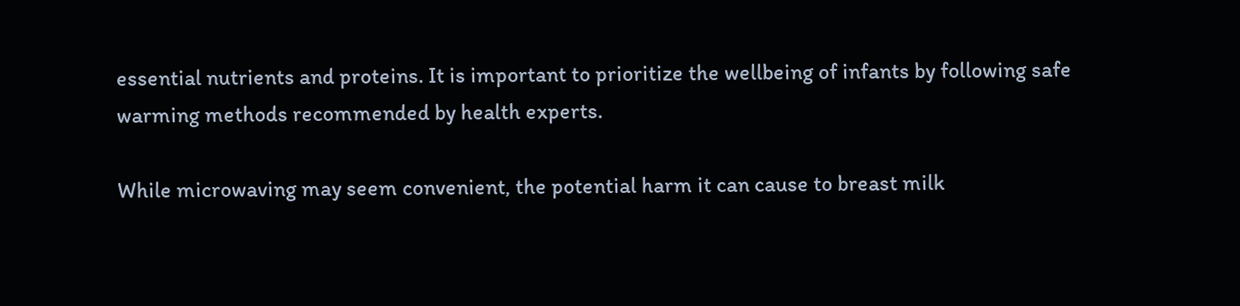essential nutrients and proteins. It is important to prioritize the wellbeing of infants by following safe warming methods recommended by health experts.

While microwaving may seem convenient, the potential harm it can cause to breast milk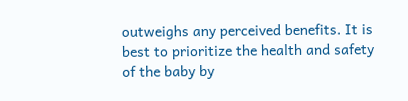outweighs any perceived benefits. It is best to prioritize the health and safety of the baby by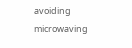avoiding microwaving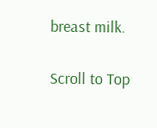breast milk.

Scroll to Top